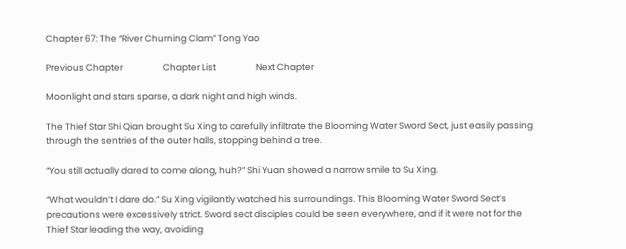Chapter 67: The “River Churning Clam” Tong Yao

Previous Chapter                    Chapter List                    Next Chapter

Moonlight and stars sparse, a dark night and high winds.

The Thief Star Shi Qian brought Su Xing to carefully infiltrate the Blooming Water Sword Sect, just easily passing through the sentries of the outer halls, stopping behind a tree.

“You still actually dared to come along, huh?” Shi Yuan showed a narrow smile to Su Xing.

“What wouldn’t I dare do.” Su Xing vigilantly watched his surroundings. This Blooming Water Sword Sect’s precautions were excessively strict. Sword sect disciples could be seen everywhere, and if it were not for the Thief Star leading the way, avoiding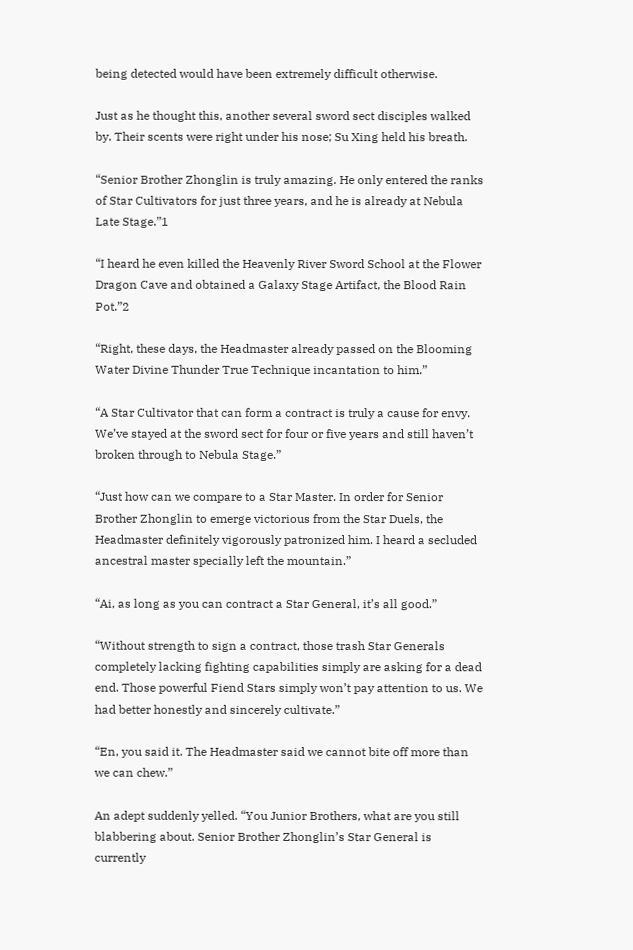being detected would have been extremely difficult otherwise.

Just as he thought this, another several sword sect disciples walked by. Their scents were right under his nose; Su Xing held his breath.

“Senior Brother Zhonglin is truly amazing. He only entered the ranks of Star Cultivators for just three years, and he is already at Nebula Late Stage.”1

“I heard he even killed the Heavenly River Sword School at the Flower Dragon Cave and obtained a Galaxy Stage Artifact, the Blood Rain Pot.”2

“Right, these days, the Headmaster already passed on the Blooming Water Divine Thunder True Technique incantation to him.”

“A Star Cultivator that can form a contract is truly a cause for envy. We’ve stayed at the sword sect for four or five years and still haven’t broken through to Nebula Stage.”

“Just how can we compare to a Star Master. In order for Senior Brother Zhonglin to emerge victorious from the Star Duels, the Headmaster definitely vigorously patronized him. I heard a secluded ancestral master specially left the mountain.”

“Ai, as long as you can contract a Star General, it’s all good.”

“Without strength to sign a contract, those trash Star Generals completely lacking fighting capabilities simply are asking for a dead end. Those powerful Fiend Stars simply won’t pay attention to us. We had better honestly and sincerely cultivate.”

“En, you said it. The Headmaster said we cannot bite off more than we can chew.”

An adept suddenly yelled. “You Junior Brothers, what are you still blabbering about. Senior Brother Zhonglin’s Star General is currently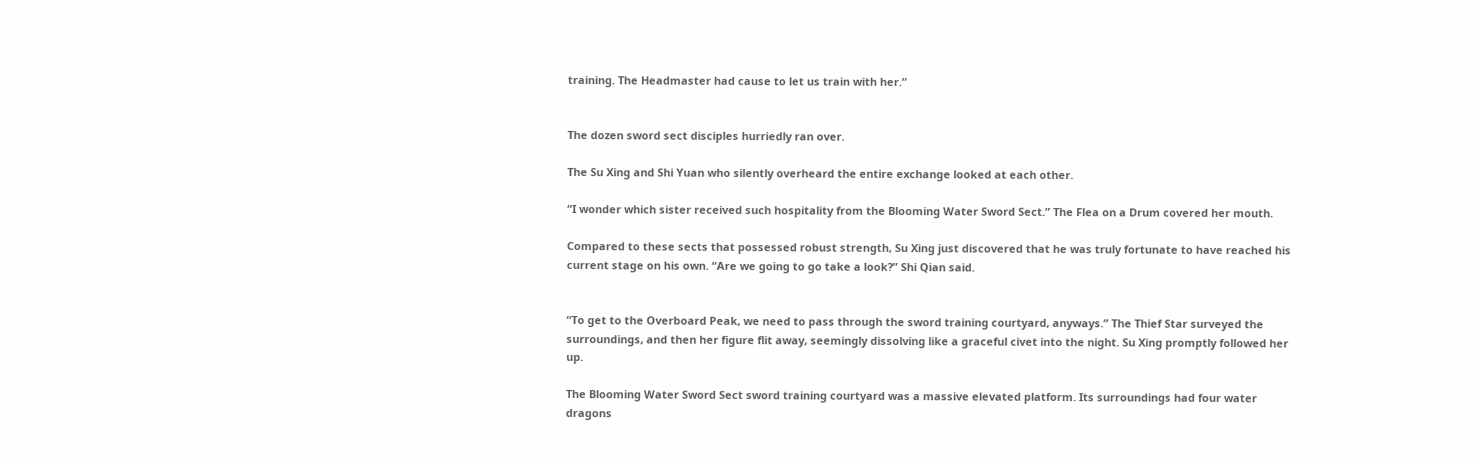training. The Headmaster had cause to let us train with her.”


The dozen sword sect disciples hurriedly ran over.

The Su Xing and Shi Yuan who silently overheard the entire exchange looked at each other.

“I wonder which sister received such hospitality from the Blooming Water Sword Sect.” The Flea on a Drum covered her mouth.

Compared to these sects that possessed robust strength, Su Xing just discovered that he was truly fortunate to have reached his current stage on his own. “Are we going to go take a look?” Shi Qian said.


“To get to the Overboard Peak, we need to pass through the sword training courtyard, anyways.” The Thief Star surveyed the surroundings, and then her figure flit away, seemingly dissolving like a graceful civet into the night. Su Xing promptly followed her up.

The Blooming Water Sword Sect sword training courtyard was a massive elevated platform. Its surroundings had four water dragons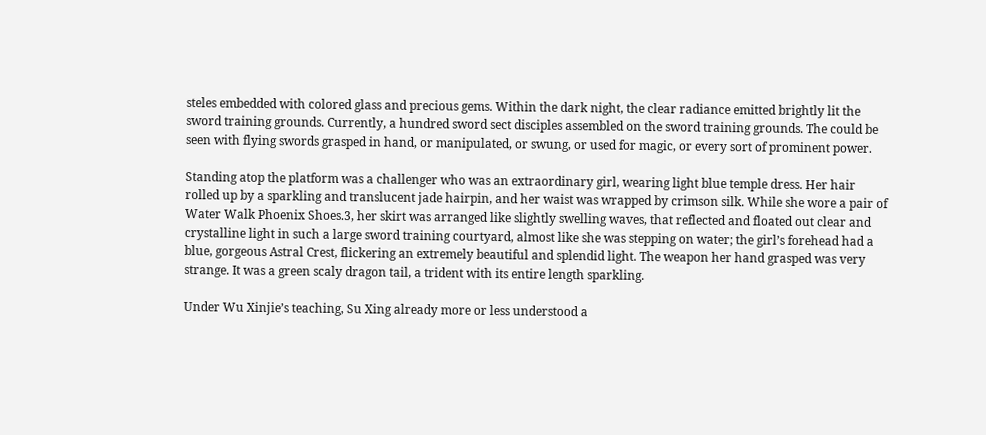steles embedded with colored glass and precious gems. Within the dark night, the clear radiance emitted brightly lit the sword training grounds. Currently, a hundred sword sect disciples assembled on the sword training grounds. The could be seen with flying swords grasped in hand, or manipulated, or swung, or used for magic, or every sort of prominent power.

Standing atop the platform was a challenger who was an extraordinary girl, wearing light blue temple dress. Her hair rolled up by a sparkling and translucent jade hairpin, and her waist was wrapped by crimson silk. While she wore a pair of Water Walk Phoenix Shoes.3, her skirt was arranged like slightly swelling waves, that reflected and floated out clear and crystalline light in such a large sword training courtyard, almost like she was stepping on water; the girl’s forehead had a blue, gorgeous Astral Crest, flickering an extremely beautiful and splendid light. The weapon her hand grasped was very strange. It was a green scaly dragon tail, a trident with its entire length sparkling.

Under Wu Xinjie’s teaching, Su Xing already more or less understood a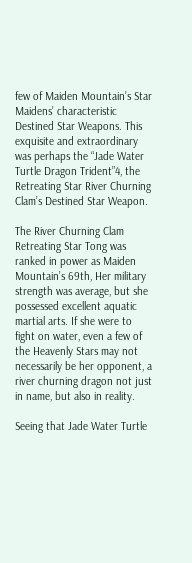few of Maiden Mountain’s Star Maidens’ characteristic Destined Star Weapons. This exquisite and extraordinary was perhaps the “Jade Water Turtle Dragon Trident”4, the Retreating Star River Churning Clam’s Destined Star Weapon.

The River Churning Clam Retreating Star Tong was ranked in power as Maiden Mountain’s 69th, Her military strength was average, but she possessed excellent aquatic martial arts. If she were to fight on water, even a few of the Heavenly Stars may not necessarily be her opponent, a river churning dragon not just in name, but also in reality.

Seeing that Jade Water Turtle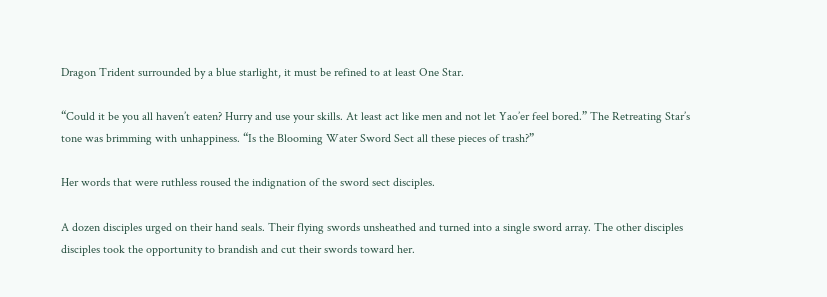Dragon Trident surrounded by a blue starlight, it must be refined to at least One Star.

“Could it be you all haven’t eaten? Hurry and use your skills. At least act like men and not let Yao’er feel bored.” The Retreating Star’s tone was brimming with unhappiness. “Is the Blooming Water Sword Sect all these pieces of trash?”

Her words that were ruthless roused the indignation of the sword sect disciples.

A dozen disciples urged on their hand seals. Their flying swords unsheathed and turned into a single sword array. The other disciples disciples took the opportunity to brandish and cut their swords toward her.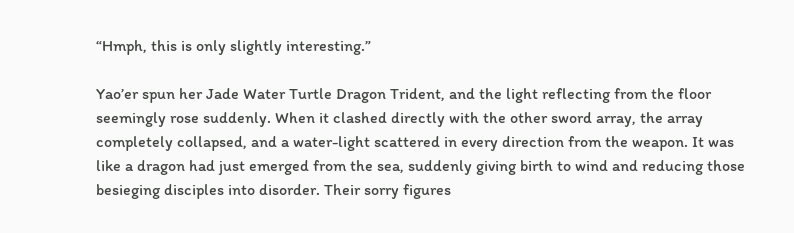“Hmph, this is only slightly interesting.”

Yao’er spun her Jade Water Turtle Dragon Trident, and the light reflecting from the floor seemingly rose suddenly. When it clashed directly with the other sword array, the array completely collapsed, and a water-light scattered in every direction from the weapon. It was like a dragon had just emerged from the sea, suddenly giving birth to wind and reducing those besieging disciples into disorder. Their sorry figures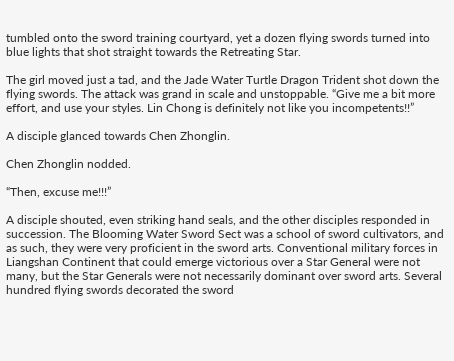tumbled onto the sword training courtyard, yet a dozen flying swords turned into blue lights that shot straight towards the Retreating Star.

The girl moved just a tad, and the Jade Water Turtle Dragon Trident shot down the flying swords. The attack was grand in scale and unstoppable. “Give me a bit more effort, and use your styles. Lin Chong is definitely not like you incompetents!!”

A disciple glanced towards Chen Zhonglin.

Chen Zhonglin nodded.

“Then, excuse me!!!”

A disciple shouted, even striking hand seals, and the other disciples responded in succession. The Blooming Water Sword Sect was a school of sword cultivators, and as such, they were very proficient in the sword arts. Conventional military forces in Liangshan Continent that could emerge victorious over a Star General were not many, but the Star Generals were not necessarily dominant over sword arts. Several hundred flying swords decorated the sword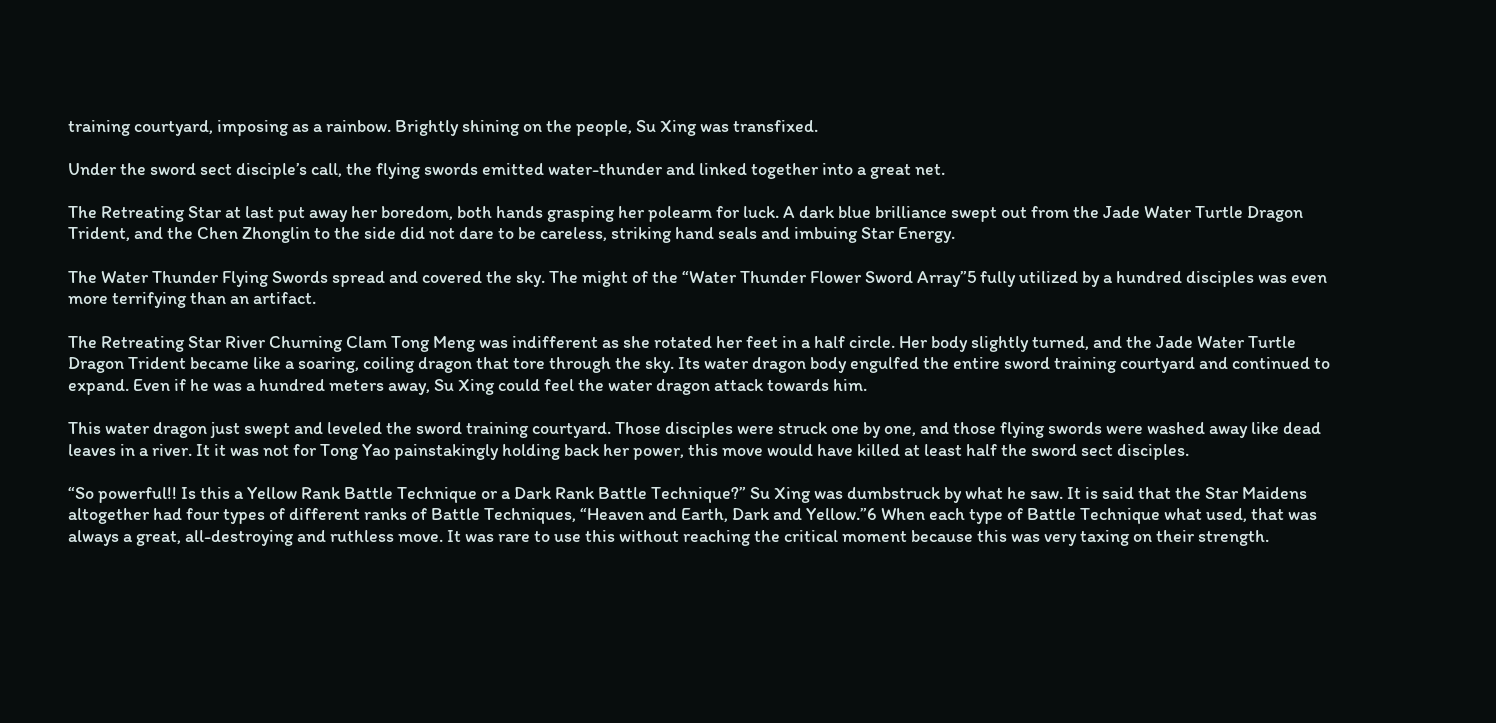training courtyard, imposing as a rainbow. Brightly shining on the people, Su Xing was transfixed.

Under the sword sect disciple’s call, the flying swords emitted water-thunder and linked together into a great net.

The Retreating Star at last put away her boredom, both hands grasping her polearm for luck. A dark blue brilliance swept out from the Jade Water Turtle Dragon Trident, and the Chen Zhonglin to the side did not dare to be careless, striking hand seals and imbuing Star Energy.

The Water Thunder Flying Swords spread and covered the sky. The might of the “Water Thunder Flower Sword Array”5 fully utilized by a hundred disciples was even more terrifying than an artifact.

The Retreating Star River Churning Clam Tong Meng was indifferent as she rotated her feet in a half circle. Her body slightly turned, and the Jade Water Turtle Dragon Trident became like a soaring, coiling dragon that tore through the sky. Its water dragon body engulfed the entire sword training courtyard and continued to expand. Even if he was a hundred meters away, Su Xing could feel the water dragon attack towards him.

This water dragon just swept and leveled the sword training courtyard. Those disciples were struck one by one, and those flying swords were washed away like dead leaves in a river. It it was not for Tong Yao painstakingly holding back her power, this move would have killed at least half the sword sect disciples.

“So powerful!! Is this a Yellow Rank Battle Technique or a Dark Rank Battle Technique?” Su Xing was dumbstruck by what he saw. It is said that the Star Maidens altogether had four types of different ranks of Battle Techniques, “Heaven and Earth, Dark and Yellow.”6 When each type of Battle Technique what used, that was always a great, all-destroying and ruthless move. It was rare to use this without reaching the critical moment because this was very taxing on their strength.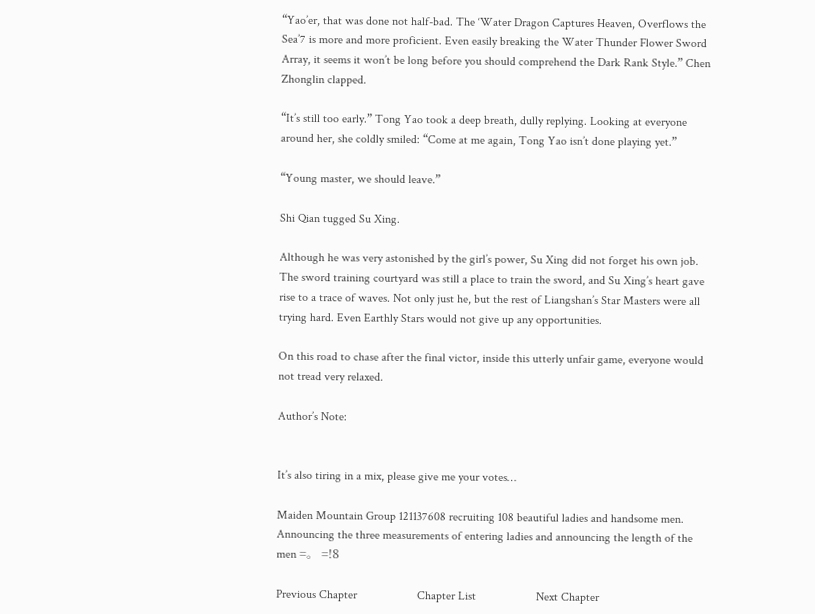“Yao’er, that was done not half-bad. The ‘Water Dragon Captures Heaven, Overflows the Sea’7 is more and more proficient. Even easily breaking the Water Thunder Flower Sword Array, it seems it won’t be long before you should comprehend the Dark Rank Style.” Chen Zhonglin clapped.

“It’s still too early.” Tong Yao took a deep breath, dully replying. Looking at everyone around her, she coldly smiled: “Come at me again, Tong Yao isn’t done playing yet.”

“Young master, we should leave.”

Shi Qian tugged Su Xing.

Although he was very astonished by the girl’s power, Su Xing did not forget his own job. The sword training courtyard was still a place to train the sword, and Su Xing’s heart gave rise to a trace of waves. Not only just he, but the rest of Liangshan’s Star Masters were all trying hard. Even Earthly Stars would not give up any opportunities.

On this road to chase after the final victor, inside this utterly unfair game, everyone would not tread very relaxed.

Author’s Note:


It’s also tiring in a mix, please give me your votes…

Maiden Mountain Group 121137608 recruiting 108 beautiful ladies and handsome men. Announcing the three measurements of entering ladies and announcing the length of the men =。 =!8

Previous Chapter                    Chapter List                    Next Chapter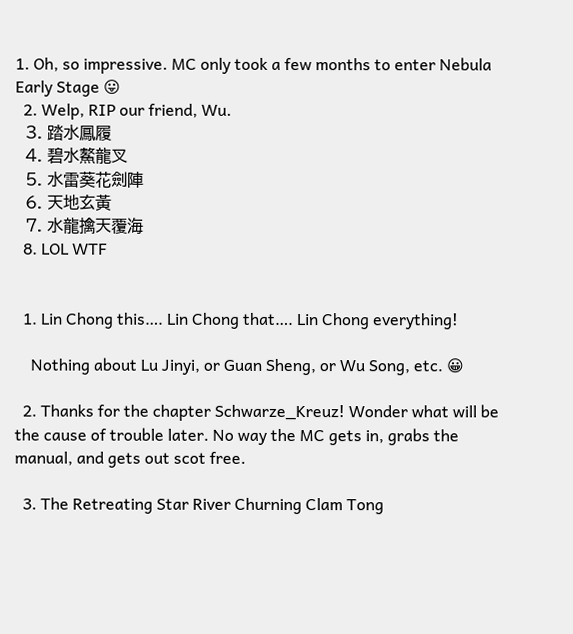1. Oh, so impressive. MC only took a few months to enter Nebula Early Stage 😛
  2. Welp, RIP our friend, Wu.
  3. 踏水鳳履
  4. 碧水鰲龍叉
  5. 水雷葵花劍陣
  6. 天地玄黃
  7. 水龍擒天覆海
  8. LOL WTF


  1. Lin Chong this…. Lin Chong that…. Lin Chong everything!

    Nothing about Lu Jinyi, or Guan Sheng, or Wu Song, etc. 😀

  2. Thanks for the chapter Schwarze_Kreuz! Wonder what will be the cause of trouble later. No way the MC gets in, grabs the manual, and gets out scot free.

  3. The Retreating Star River Churning Clam Tong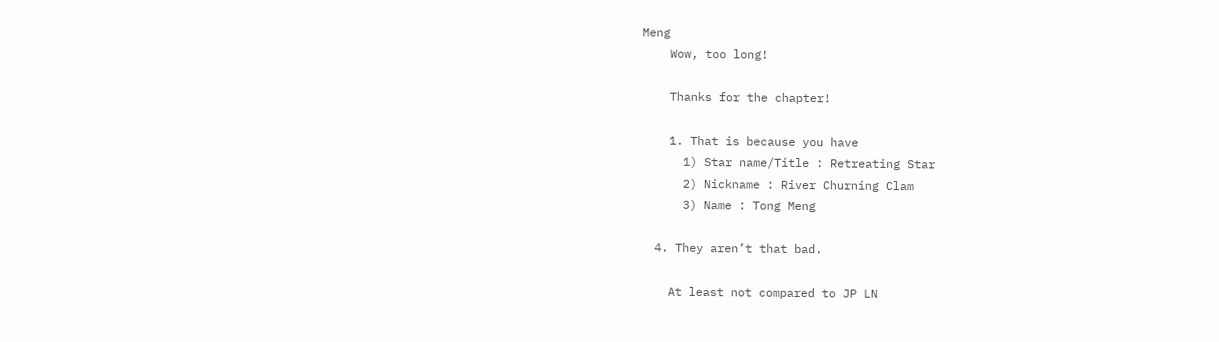Meng
    Wow, too long!

    Thanks for the chapter!

    1. That is because you have
      1) Star name/Title : Retreating Star
      2) Nickname : River Churning Clam
      3) Name : Tong Meng

  4. They aren’t that bad.

    At least not compared to JP LN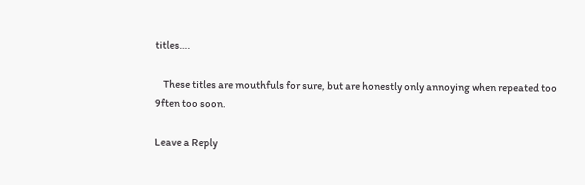titles….

    These titles are mouthfuls for sure, but are honestly only annoying when repeated too 9ften too soon.

Leave a Reply